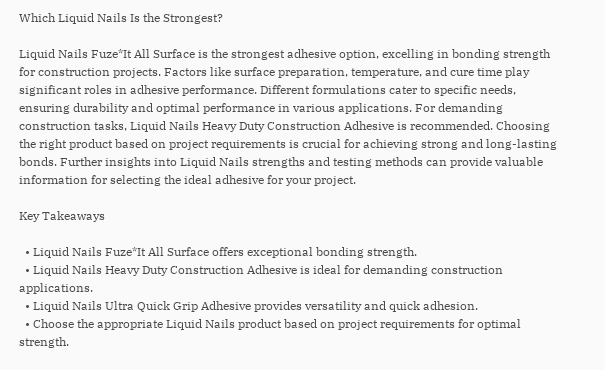Which Liquid Nails Is the Strongest?

Liquid Nails Fuze*It All Surface is the strongest adhesive option, excelling in bonding strength for construction projects. Factors like surface preparation, temperature, and cure time play significant roles in adhesive performance. Different formulations cater to specific needs, ensuring durability and optimal performance in various applications. For demanding construction tasks, Liquid Nails Heavy Duty Construction Adhesive is recommended. Choosing the right product based on project requirements is crucial for achieving strong and long-lasting bonds. Further insights into Liquid Nails strengths and testing methods can provide valuable information for selecting the ideal adhesive for your project.

Key Takeaways

  • Liquid Nails Fuze*It All Surface offers exceptional bonding strength.
  • Liquid Nails Heavy Duty Construction Adhesive is ideal for demanding construction applications.
  • Liquid Nails Ultra Quick Grip Adhesive provides versatility and quick adhesion.
  • Choose the appropriate Liquid Nails product based on project requirements for optimal strength.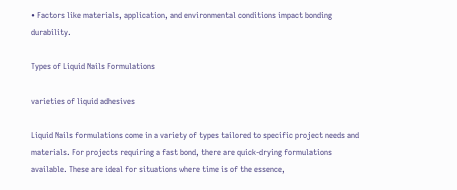• Factors like materials, application, and environmental conditions impact bonding durability.

Types of Liquid Nails Formulations

varieties of liquid adhesives

Liquid Nails formulations come in a variety of types tailored to specific project needs and materials. For projects requiring a fast bond, there are quick-drying formulations available. These are ideal for situations where time is of the essence,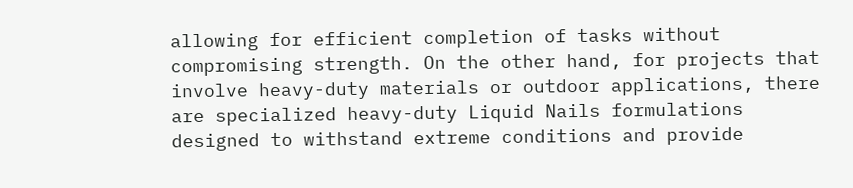allowing for efficient completion of tasks without compromising strength. On the other hand, for projects that involve heavy-duty materials or outdoor applications, there are specialized heavy-duty Liquid Nails formulations designed to withstand extreme conditions and provide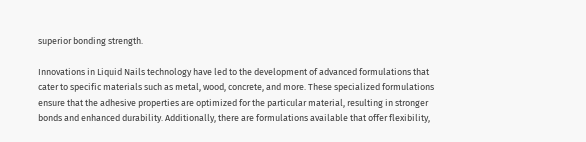superior bonding strength.

Innovations in Liquid Nails technology have led to the development of advanced formulations that cater to specific materials such as metal, wood, concrete, and more. These specialized formulations ensure that the adhesive properties are optimized for the particular material, resulting in stronger bonds and enhanced durability. Additionally, there are formulations available that offer flexibility,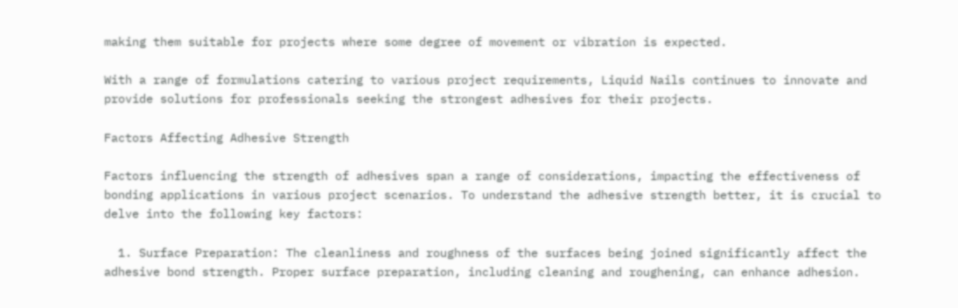making them suitable for projects where some degree of movement or vibration is expected.

With a range of formulations catering to various project requirements, Liquid Nails continues to innovate and provide solutions for professionals seeking the strongest adhesives for their projects.

Factors Affecting Adhesive Strength

Factors influencing the strength of adhesives span a range of considerations, impacting the effectiveness of bonding applications in various project scenarios. To understand the adhesive strength better, it is crucial to delve into the following key factors:

  1. Surface Preparation: The cleanliness and roughness of the surfaces being joined significantly affect the adhesive bond strength. Proper surface preparation, including cleaning and roughening, can enhance adhesion.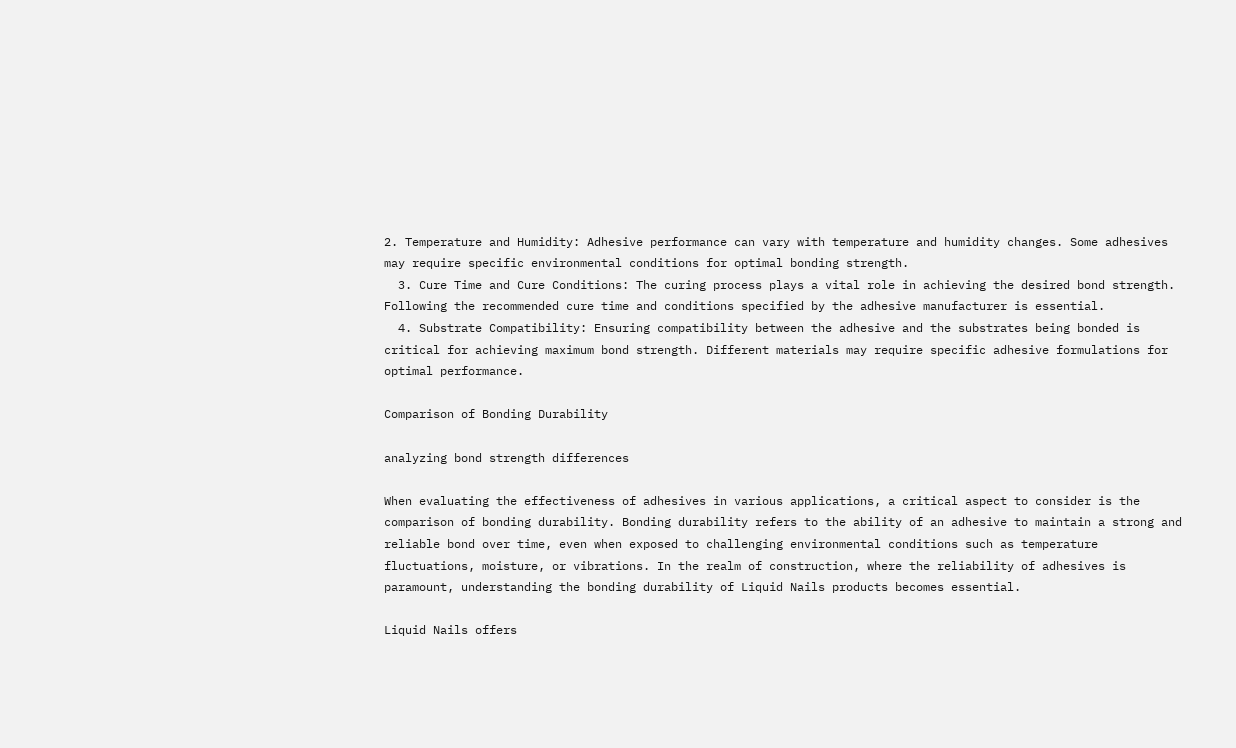2. Temperature and Humidity: Adhesive performance can vary with temperature and humidity changes. Some adhesives may require specific environmental conditions for optimal bonding strength.
  3. Cure Time and Cure Conditions: The curing process plays a vital role in achieving the desired bond strength. Following the recommended cure time and conditions specified by the adhesive manufacturer is essential.
  4. Substrate Compatibility: Ensuring compatibility between the adhesive and the substrates being bonded is critical for achieving maximum bond strength. Different materials may require specific adhesive formulations for optimal performance.

Comparison of Bonding Durability

analyzing bond strength differences

When evaluating the effectiveness of adhesives in various applications, a critical aspect to consider is the comparison of bonding durability. Bonding durability refers to the ability of an adhesive to maintain a strong and reliable bond over time, even when exposed to challenging environmental conditions such as temperature fluctuations, moisture, or vibrations. In the realm of construction, where the reliability of adhesives is paramount, understanding the bonding durability of Liquid Nails products becomes essential.

Liquid Nails offers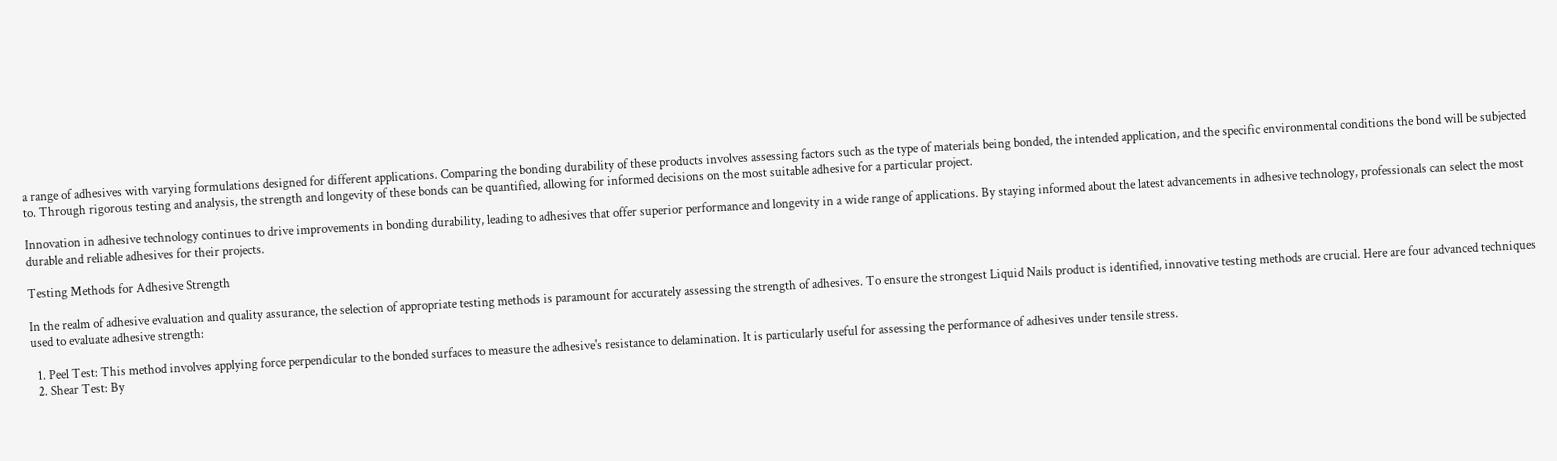a range of adhesives with varying formulations designed for different applications. Comparing the bonding durability of these products involves assessing factors such as the type of materials being bonded, the intended application, and the specific environmental conditions the bond will be subjected to. Through rigorous testing and analysis, the strength and longevity of these bonds can be quantified, allowing for informed decisions on the most suitable adhesive for a particular project.

Innovation in adhesive technology continues to drive improvements in bonding durability, leading to adhesives that offer superior performance and longevity in a wide range of applications. By staying informed about the latest advancements in adhesive technology, professionals can select the most durable and reliable adhesives for their projects.

Testing Methods for Adhesive Strength

In the realm of adhesive evaluation and quality assurance, the selection of appropriate testing methods is paramount for accurately assessing the strength of adhesives. To ensure the strongest Liquid Nails product is identified, innovative testing methods are crucial. Here are four advanced techniques used to evaluate adhesive strength:

  1. Peel Test: This method involves applying force perpendicular to the bonded surfaces to measure the adhesive's resistance to delamination. It is particularly useful for assessing the performance of adhesives under tensile stress.
  2. Shear Test: By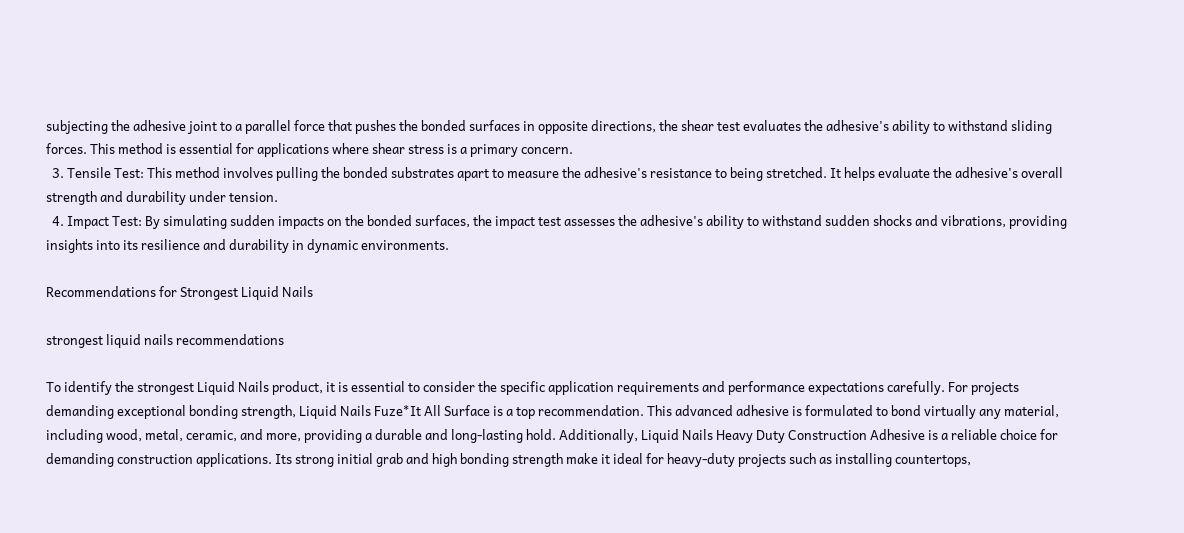subjecting the adhesive joint to a parallel force that pushes the bonded surfaces in opposite directions, the shear test evaluates the adhesive's ability to withstand sliding forces. This method is essential for applications where shear stress is a primary concern.
  3. Tensile Test: This method involves pulling the bonded substrates apart to measure the adhesive's resistance to being stretched. It helps evaluate the adhesive's overall strength and durability under tension.
  4. Impact Test: By simulating sudden impacts on the bonded surfaces, the impact test assesses the adhesive's ability to withstand sudden shocks and vibrations, providing insights into its resilience and durability in dynamic environments.

Recommendations for Strongest Liquid Nails

strongest liquid nails recommendations

To identify the strongest Liquid Nails product, it is essential to consider the specific application requirements and performance expectations carefully. For projects demanding exceptional bonding strength, Liquid Nails Fuze*It All Surface is a top recommendation. This advanced adhesive is formulated to bond virtually any material, including wood, metal, ceramic, and more, providing a durable and long-lasting hold. Additionally, Liquid Nails Heavy Duty Construction Adhesive is a reliable choice for demanding construction applications. Its strong initial grab and high bonding strength make it ideal for heavy-duty projects such as installing countertops,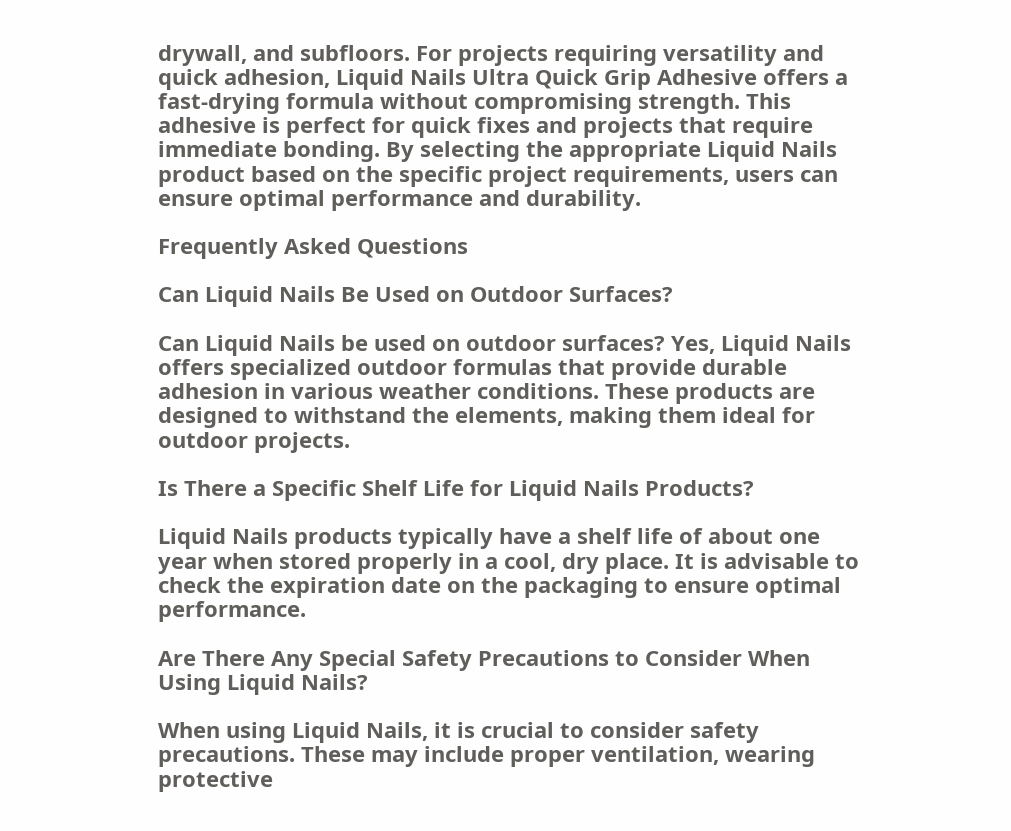drywall, and subfloors. For projects requiring versatility and quick adhesion, Liquid Nails Ultra Quick Grip Adhesive offers a fast-drying formula without compromising strength. This adhesive is perfect for quick fixes and projects that require immediate bonding. By selecting the appropriate Liquid Nails product based on the specific project requirements, users can ensure optimal performance and durability.

Frequently Asked Questions

Can Liquid Nails Be Used on Outdoor Surfaces?

Can Liquid Nails be used on outdoor surfaces? Yes, Liquid Nails offers specialized outdoor formulas that provide durable adhesion in various weather conditions. These products are designed to withstand the elements, making them ideal for outdoor projects.

Is There a Specific Shelf Life for Liquid Nails Products?

Liquid Nails products typically have a shelf life of about one year when stored properly in a cool, dry place. It is advisable to check the expiration date on the packaging to ensure optimal performance.

Are There Any Special Safety Precautions to Consider When Using Liquid Nails?

When using Liquid Nails, it is crucial to consider safety precautions. These may include proper ventilation, wearing protective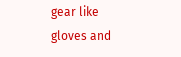gear like gloves and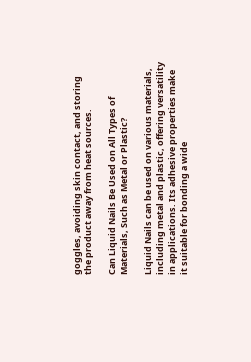goggles, avoiding skin contact, and storing the product away from heat sources.

Can Liquid Nails Be Used on All Types of Materials, Such as Metal or Plastic?

Liquid Nails can be used on various materials, including metal and plastic, offering versatility in applications. Its adhesive properties make it suitable for bonding a wide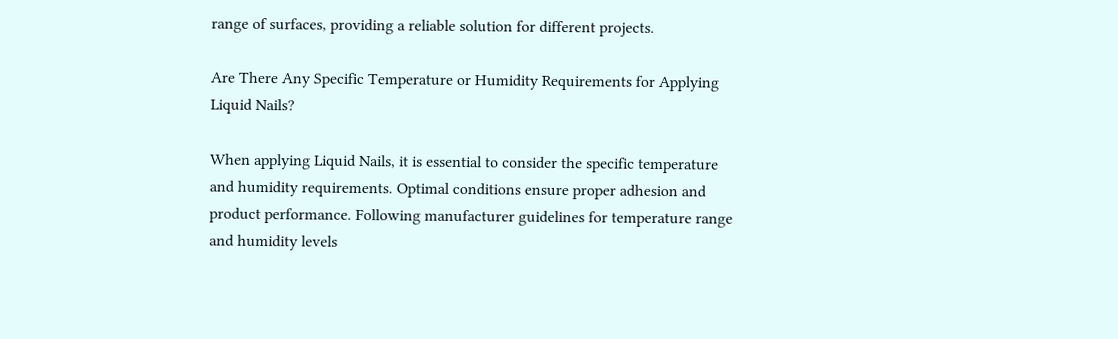range of surfaces, providing a reliable solution for different projects.

Are There Any Specific Temperature or Humidity Requirements for Applying Liquid Nails?

When applying Liquid Nails, it is essential to consider the specific temperature and humidity requirements. Optimal conditions ensure proper adhesion and product performance. Following manufacturer guidelines for temperature range and humidity levels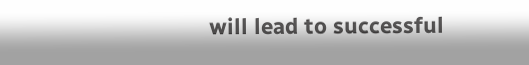will lead to successful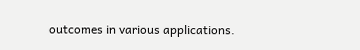outcomes in various applications.